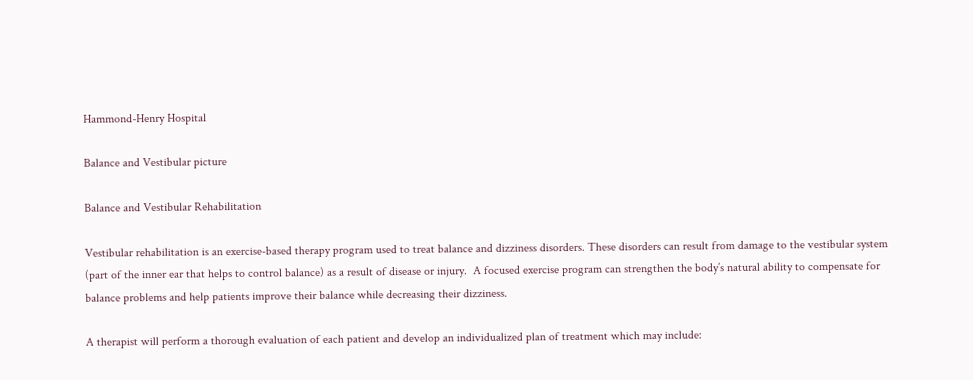Hammond-Henry Hospital

Balance and Vestibular picture

Balance and Vestibular Rehabilitation

Vestibular rehabilitation is an exercise-based therapy program used to treat balance and dizziness disorders. These disorders can result from damage to the vestibular system (part of the inner ear that helps to control balance) as a result of disease or injury.  A focused exercise program can strengthen the body’s natural ability to compensate for balance problems and help patients improve their balance while decreasing their dizziness.

A therapist will perform a thorough evaluation of each patient and develop an individualized plan of treatment which may include: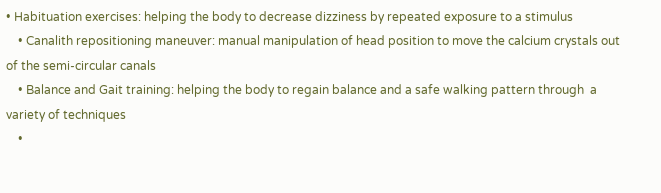• Habituation exercises: helping the body to decrease dizziness by repeated exposure to a stimulus
    • Canalith repositioning maneuver: manual manipulation of head position to move the calcium crystals out of the semi-circular canals
    • Balance and Gait training: helping the body to regain balance and a safe walking pattern through  a variety of techniques
    •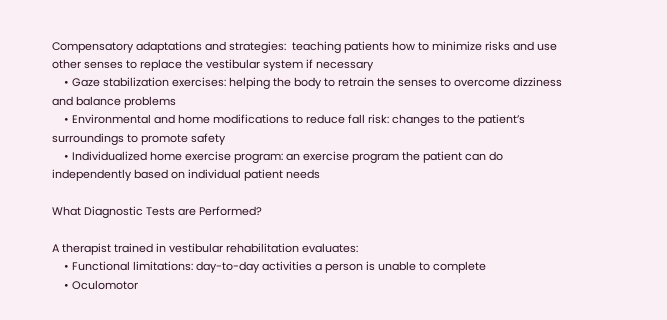Compensatory adaptations and strategies:  teaching patients how to minimize risks and use other senses to replace the vestibular system if necessary
    • Gaze stabilization exercises: helping the body to retrain the senses to overcome dizziness and balance problems
    • Environmental and home modifications to reduce fall risk: changes to the patient’s surroundings to promote safety
    • Individualized home exercise program: an exercise program the patient can do independently based on individual patient needs

What Diagnostic Tests are Performed?

A therapist trained in vestibular rehabilitation evaluates:
    • Functional limitations: day-to-day activities a person is unable to complete
    • Oculomotor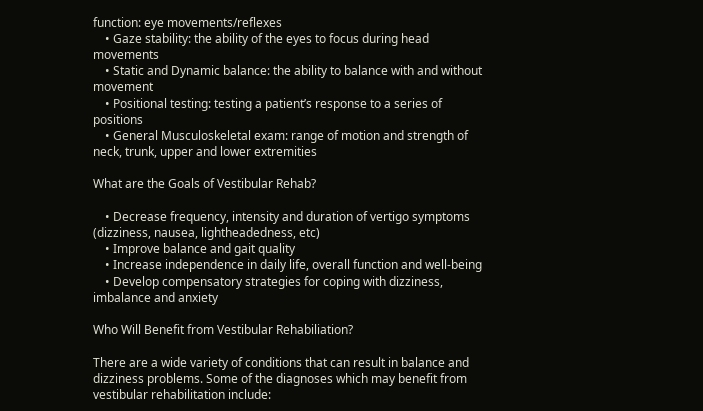function: eye movements/reflexes
    • Gaze stability: the ability of the eyes to focus during head movements
    • Static and Dynamic balance: the ability to balance with and without movement
    • Positional testing: testing a patient’s response to a series of positions
    • General Musculoskeletal exam: range of motion and strength of neck, trunk, upper and lower extremities

What are the Goals of Vestibular Rehab?

    • Decrease frequency, intensity and duration of vertigo symptoms (dizziness, nausea, lightheadedness, etc)
    • Improve balance and gait quality
    • Increase independence in daily life, overall function and well-being
    • Develop compensatory strategies for coping with dizziness, imbalance and anxiety

Who Will Benefit from Vestibular Rehabiliation?

There are a wide variety of conditions that can result in balance and dizziness problems. Some of the diagnoses which may benefit from vestibular rehabilitation include: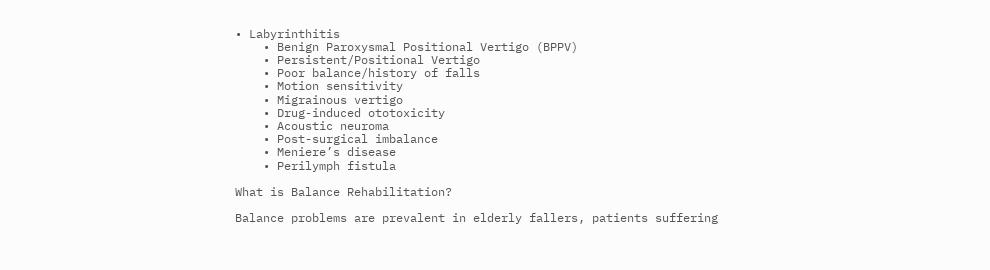• Labyrinthitis
    • Benign Paroxysmal Positional Vertigo (BPPV)
    • Persistent/Positional Vertigo
    • Poor balance/history of falls
    • Motion sensitivity
    • Migrainous vertigo
    • Drug-induced ototoxicity
    • Acoustic neuroma
    • Post-surgical imbalance
    • Meniere’s disease
    • Perilymph fistula

What is Balance Rehabilitation?

Balance problems are prevalent in elderly fallers, patients suffering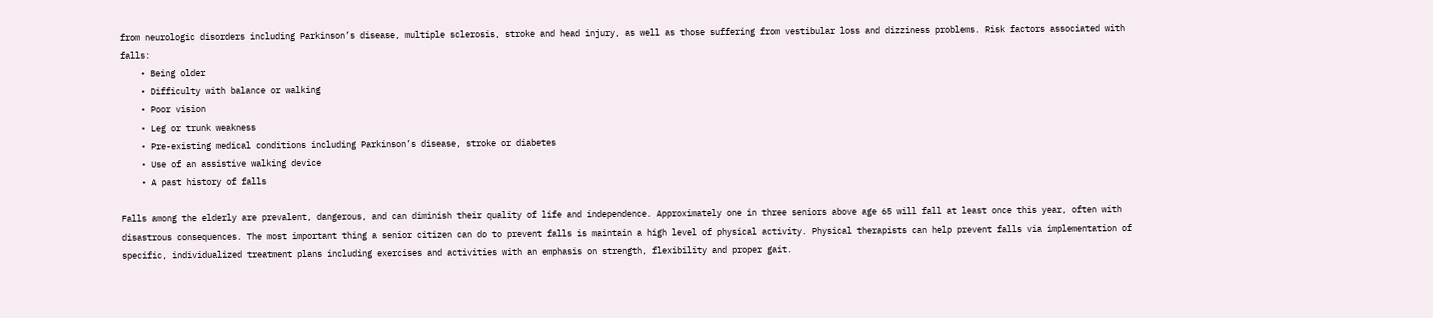from neurologic disorders including Parkinson’s disease, multiple sclerosis, stroke and head injury, as well as those suffering from vestibular loss and dizziness problems. Risk factors associated with falls:
    • Being older
    • Difficulty with balance or walking
    • Poor vision
    • Leg or trunk weakness
    • Pre-existing medical conditions including Parkinson’s disease, stroke or diabetes
    • Use of an assistive walking device
    • A past history of falls

Falls among the elderly are prevalent, dangerous, and can diminish their quality of life and independence. Approximately one in three seniors above age 65 will fall at least once this year, often with disastrous consequences. The most important thing a senior citizen can do to prevent falls is maintain a high level of physical activity. Physical therapists can help prevent falls via implementation of specific, individualized treatment plans including exercises and activities with an emphasis on strength, flexibility and proper gait.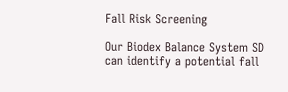Fall Risk Screening

Our Biodex Balance System SD can identify a potential fall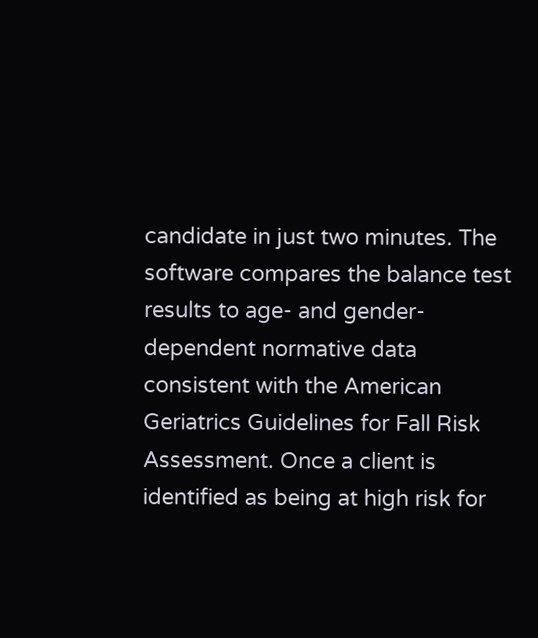candidate in just two minutes. The software compares the balance test results to age- and gender-dependent normative data consistent with the American Geriatrics Guidelines for Fall Risk Assessment. Once a client is identified as being at high risk for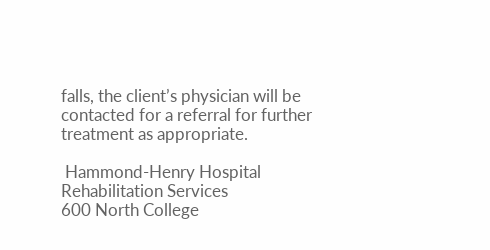falls, the client’s physician will be contacted for a referral for further treatment as appropriate.

 Hammond-Henry Hospital Rehabilitation Services
600 North College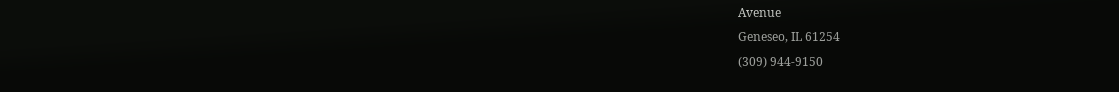Avenue
Geneseo, IL 61254
(309) 944-9150